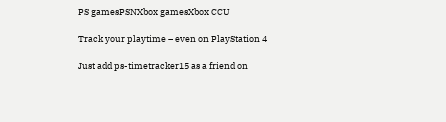PS gamesPSNXbox gamesXbox CCU

Track your playtime – even on PlayStation 4

Just add ps-timetracker15 as a friend on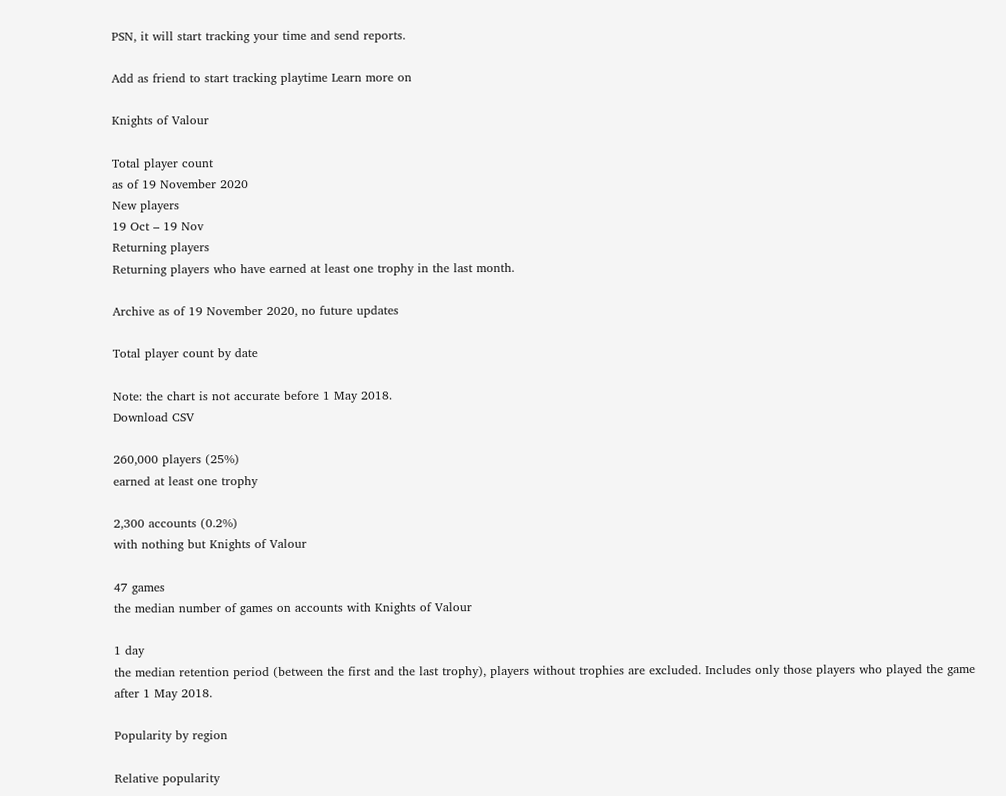PSN, it will start tracking your time and send reports.

Add as friend to start tracking playtime Learn more on

Knights of Valour

Total player count
as of 19 November 2020
New players
19 Oct – 19 Nov
Returning players
Returning players who have earned at least one trophy in the last month.

Archive as of 19 November 2020, no future updates

Total player count by date

Note: the chart is not accurate before 1 May 2018.
Download CSV

260,000 players (25%)
earned at least one trophy

2,300 accounts (0.2%)
with nothing but Knights of Valour

47 games
the median number of games on accounts with Knights of Valour

1 day
the median retention period (between the first and the last trophy), players without trophies are excluded. Includes only those players who played the game after 1 May 2018.

Popularity by region

Relative popularity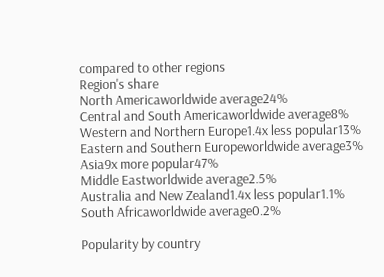compared to other regions
Region's share
North Americaworldwide average24%
Central and South Americaworldwide average8%
Western and Northern Europe1.4x less popular13%
Eastern and Southern Europeworldwide average3%
Asia9x more popular47%
Middle Eastworldwide average2.5%
Australia and New Zealand1.4x less popular1.1%
South Africaworldwide average0.2%

Popularity by country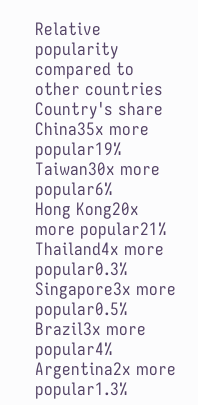Relative popularity
compared to other countries
Country's share
China35x more popular19%
Taiwan30x more popular6%
Hong Kong20x more popular21%
Thailand4x more popular0.3%
Singapore3x more popular0.5%
Brazil3x more popular4%
Argentina2x more popular1.3%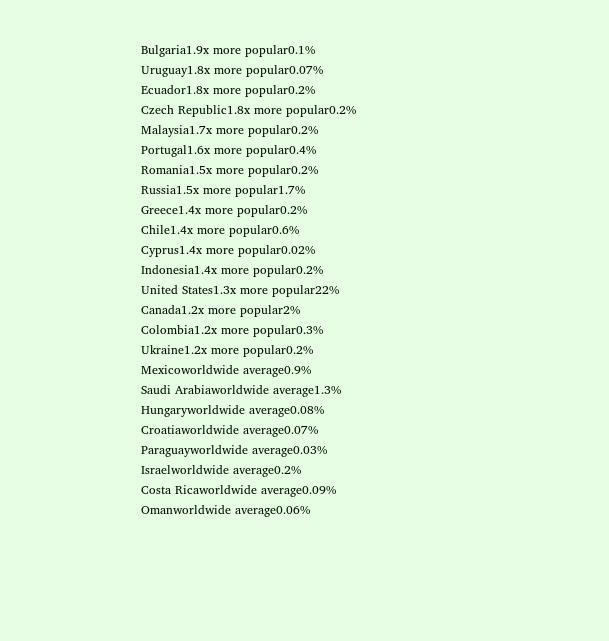Bulgaria1.9x more popular0.1%
Uruguay1.8x more popular0.07%
Ecuador1.8x more popular0.2%
Czech Republic1.8x more popular0.2%
Malaysia1.7x more popular0.2%
Portugal1.6x more popular0.4%
Romania1.5x more popular0.2%
Russia1.5x more popular1.7%
Greece1.4x more popular0.2%
Chile1.4x more popular0.6%
Cyprus1.4x more popular0.02%
Indonesia1.4x more popular0.2%
United States1.3x more popular22%
Canada1.2x more popular2%
Colombia1.2x more popular0.3%
Ukraine1.2x more popular0.2%
Mexicoworldwide average0.9%
Saudi Arabiaworldwide average1.3%
Hungaryworldwide average0.08%
Croatiaworldwide average0.07%
Paraguayworldwide average0.03%
Israelworldwide average0.2%
Costa Ricaworldwide average0.09%
Omanworldwide average0.06%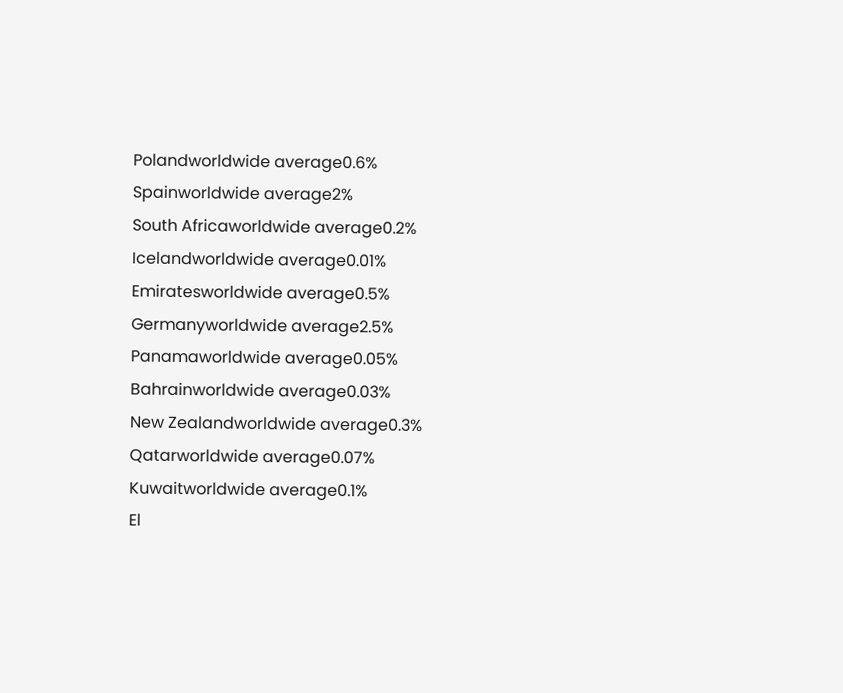Polandworldwide average0.6%
Spainworldwide average2%
South Africaworldwide average0.2%
Icelandworldwide average0.01%
Emiratesworldwide average0.5%
Germanyworldwide average2.5%
Panamaworldwide average0.05%
Bahrainworldwide average0.03%
New Zealandworldwide average0.3%
Qatarworldwide average0.07%
Kuwaitworldwide average0.1%
El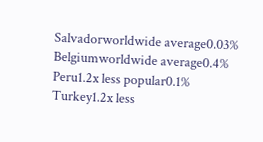Salvadorworldwide average0.03%
Belgiumworldwide average0.4%
Peru1.2x less popular0.1%
Turkey1.2x less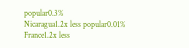popular0.3%
Nicaragua1.2x less popular0.01%
France1.2x less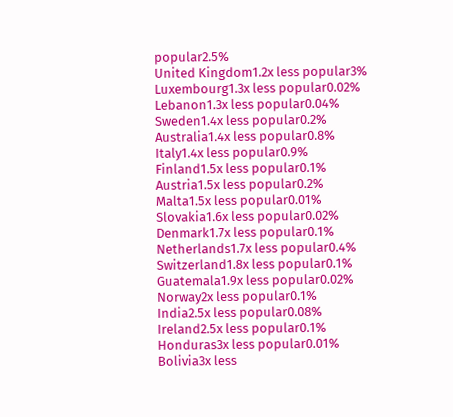popular2.5%
United Kingdom1.2x less popular3%
Luxembourg1.3x less popular0.02%
Lebanon1.3x less popular0.04%
Sweden1.4x less popular0.2%
Australia1.4x less popular0.8%
Italy1.4x less popular0.9%
Finland1.5x less popular0.1%
Austria1.5x less popular0.2%
Malta1.5x less popular0.01%
Slovakia1.6x less popular0.02%
Denmark1.7x less popular0.1%
Netherlands1.7x less popular0.4%
Switzerland1.8x less popular0.1%
Guatemala1.9x less popular0.02%
Norway2x less popular0.1%
India2.5x less popular0.08%
Ireland2.5x less popular0.1%
Honduras3x less popular0.01%
Bolivia3x less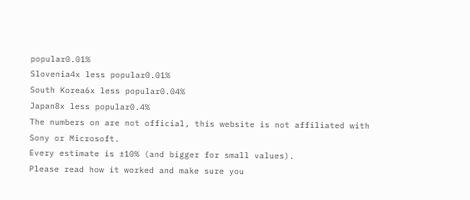popular0.01%
Slovenia4x less popular0.01%
South Korea6x less popular0.04%
Japan8x less popular0.4%
The numbers on are not official, this website is not affiliated with Sony or Microsoft.
Every estimate is ±10% (and bigger for small values).
Please read how it worked and make sure you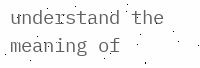understand the meaning of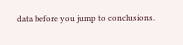data before you jump to conclusions.